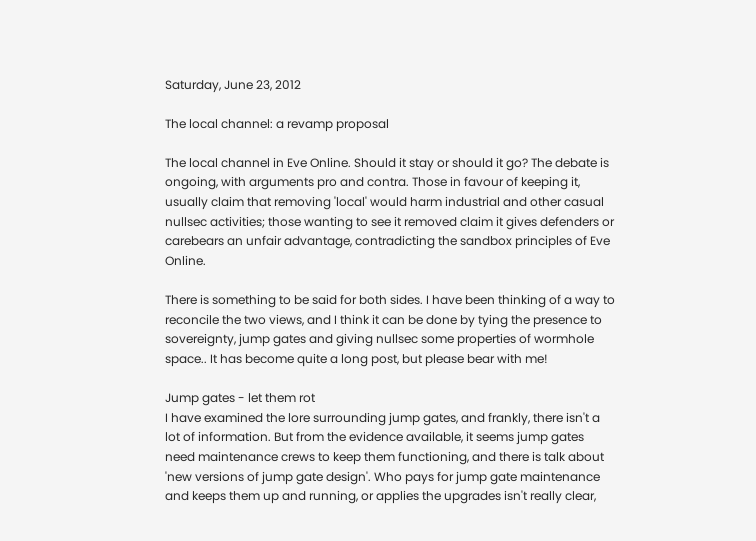Saturday, June 23, 2012

The local channel: a revamp proposal

The local channel in Eve Online. Should it stay or should it go? The debate is ongoing, with arguments pro and contra. Those in favour of keeping it, usually claim that removing 'local' would harm industrial and other casual nullsec activities; those wanting to see it removed claim it gives defenders or carebears an unfair advantage, contradicting the sandbox principles of Eve Online.

There is something to be said for both sides. I have been thinking of a way to reconcile the two views, and I think it can be done by tying the presence to sovereignty, jump gates and giving nullsec some properties of wormhole space.. It has become quite a long post, but please bear with me!

Jump gates - let them rot
I have examined the lore surrounding jump gates, and frankly, there isn't a lot of information. But from the evidence available, it seems jump gates need maintenance crews to keep them functioning, and there is talk about 'new versions of jump gate design'. Who pays for jump gate maintenance and keeps them up and running, or applies the upgrades isn't really clear,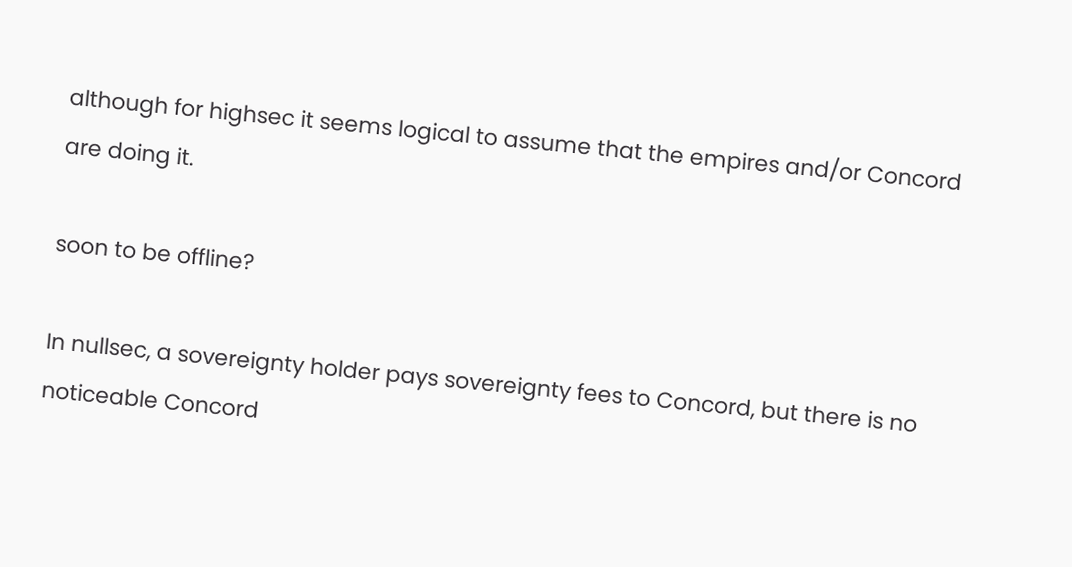although for highsec it seems logical to assume that the empires and/or Concord are doing it.

soon to be offline?

In nullsec, a sovereignty holder pays sovereignty fees to Concord, but there is no noticeable Concord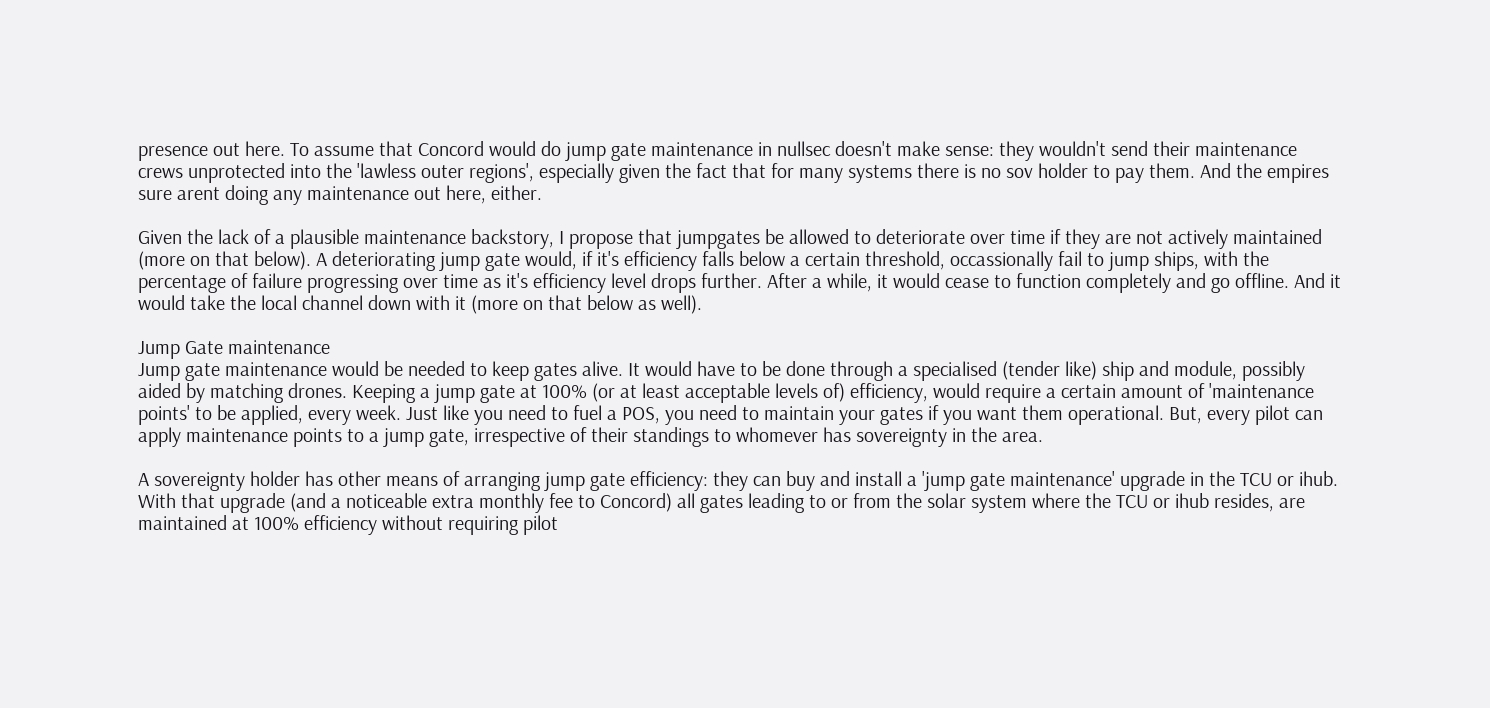presence out here. To assume that Concord would do jump gate maintenance in nullsec doesn't make sense: they wouldn't send their maintenance crews unprotected into the 'lawless outer regions', especially given the fact that for many systems there is no sov holder to pay them. And the empires sure arent doing any maintenance out here, either.

Given the lack of a plausible maintenance backstory, I propose that jumpgates be allowed to deteriorate over time if they are not actively maintained (more on that below). A deteriorating jump gate would, if it's efficiency falls below a certain threshold, occassionally fail to jump ships, with the percentage of failure progressing over time as it's efficiency level drops further. After a while, it would cease to function completely and go offline. And it would take the local channel down with it (more on that below as well).

Jump Gate maintenance
Jump gate maintenance would be needed to keep gates alive. It would have to be done through a specialised (tender like) ship and module, possibly aided by matching drones. Keeping a jump gate at 100% (or at least acceptable levels of) efficiency, would require a certain amount of 'maintenance points' to be applied, every week. Just like you need to fuel a POS, you need to maintain your gates if you want them operational. But, every pilot can apply maintenance points to a jump gate, irrespective of their standings to whomever has sovereignty in the area.

A sovereignty holder has other means of arranging jump gate efficiency: they can buy and install a 'jump gate maintenance' upgrade in the TCU or ihub. With that upgrade (and a noticeable extra monthly fee to Concord) all gates leading to or from the solar system where the TCU or ihub resides, are maintained at 100% efficiency without requiring pilot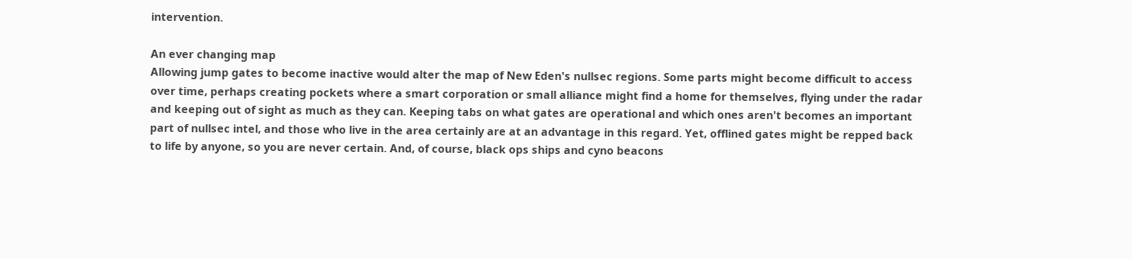intervention.

An ever changing map
Allowing jump gates to become inactive would alter the map of New Eden's nullsec regions. Some parts might become difficult to access over time, perhaps creating pockets where a smart corporation or small alliance might find a home for themselves, flying under the radar and keeping out of sight as much as they can. Keeping tabs on what gates are operational and which ones aren't becomes an important part of nullsec intel, and those who live in the area certainly are at an advantage in this regard. Yet, offlined gates might be repped back to life by anyone, so you are never certain. And, of course, black ops ships and cyno beacons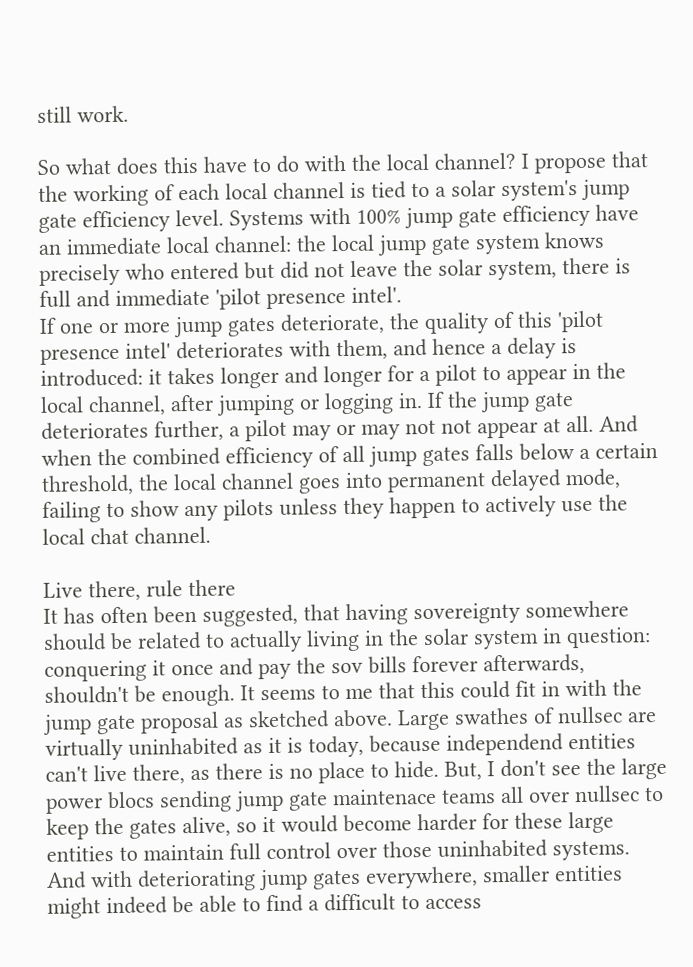still work.

So what does this have to do with the local channel? I propose that the working of each local channel is tied to a solar system's jump gate efficiency level. Systems with 100% jump gate efficiency have an immediate local channel: the local jump gate system knows precisely who entered but did not leave the solar system, there is full and immediate 'pilot presence intel'.
If one or more jump gates deteriorate, the quality of this 'pilot presence intel' deteriorates with them, and hence a delay is introduced: it takes longer and longer for a pilot to appear in the local channel, after jumping or logging in. If the jump gate deteriorates further, a pilot may or may not not appear at all. And when the combined efficiency of all jump gates falls below a certain threshold, the local channel goes into permanent delayed mode, failing to show any pilots unless they happen to actively use the local chat channel.

Live there, rule there
It has often been suggested, that having sovereignty somewhere should be related to actually living in the solar system in question: conquering it once and pay the sov bills forever afterwards, shouldn't be enough. It seems to me that this could fit in with the jump gate proposal as sketched above. Large swathes of nullsec are virtually uninhabited as it is today, because independend entities can't live there, as there is no place to hide. But, I don't see the large power blocs sending jump gate maintenace teams all over nullsec to keep the gates alive, so it would become harder for these large entities to maintain full control over those uninhabited systems. And with deteriorating jump gates everywhere, smaller entities might indeed be able to find a difficult to access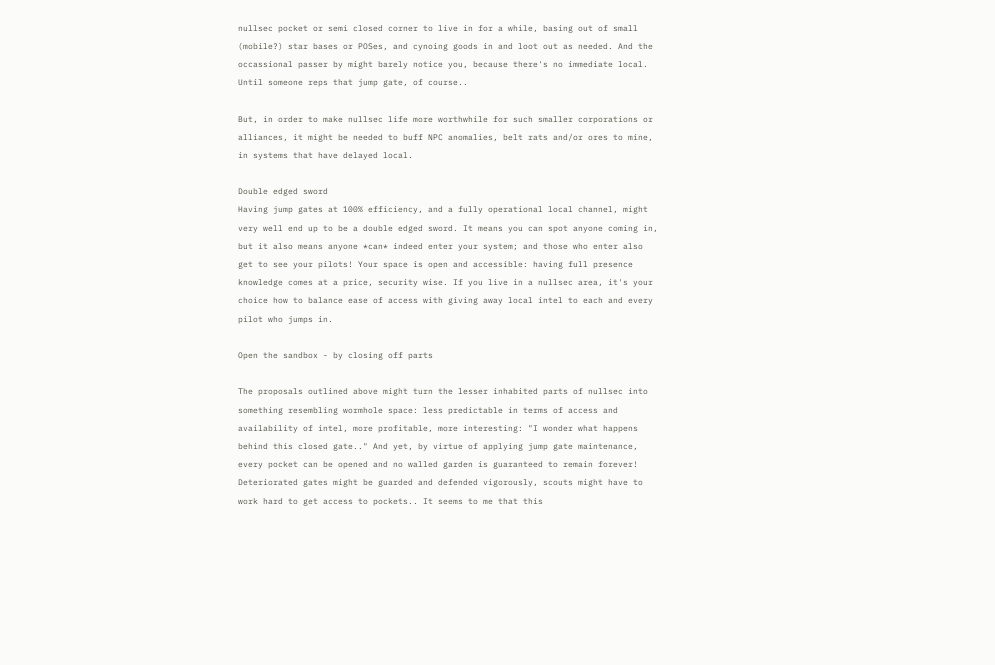nullsec pocket or semi closed corner to live in for a while, basing out of small (mobile?) star bases or POSes, and cynoing goods in and loot out as needed. And the occassional passer by might barely notice you, because there's no immediate local. Until someone reps that jump gate, of course..

But, in order to make nullsec life more worthwhile for such smaller corporations or alliances, it might be needed to buff NPC anomalies, belt rats and/or ores to mine, in systems that have delayed local.

Double edged sword
Having jump gates at 100% efficiency, and a fully operational local channel, might very well end up to be a double edged sword. It means you can spot anyone coming in, but it also means anyone *can* indeed enter your system; and those who enter also get to see your pilots! Your space is open and accessible: having full presence knowledge comes at a price, security wise. If you live in a nullsec area, it's your choice how to balance ease of access with giving away local intel to each and every pilot who jumps in.

Open the sandbox - by closing off parts

The proposals outlined above might turn the lesser inhabited parts of nullsec into something resembling wormhole space: less predictable in terms of access and availability of intel, more profitable, more interesting: "I wonder what happens behind this closed gate.." And yet, by virtue of applying jump gate maintenance, every pocket can be opened and no walled garden is guaranteed to remain forever! Deteriorated gates might be guarded and defended vigorously, scouts might have to work hard to get access to pockets.. It seems to me that this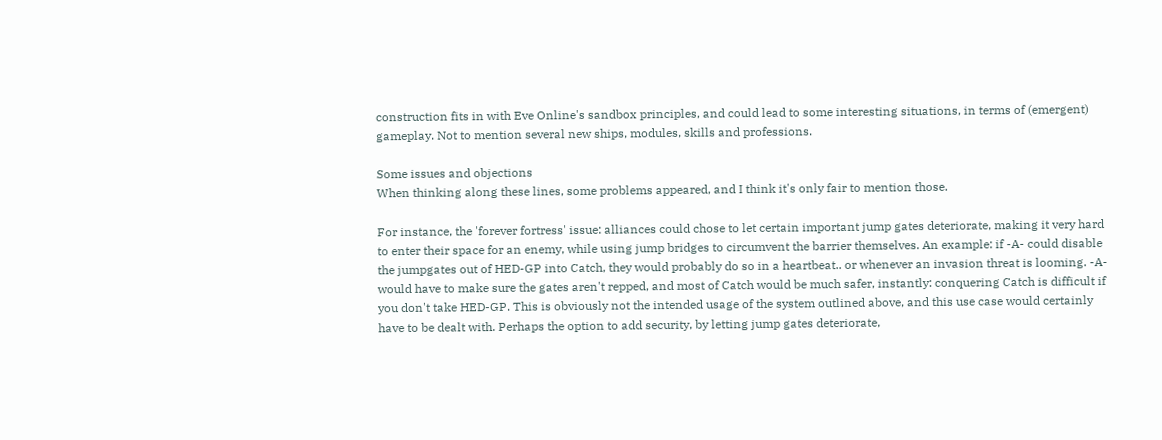construction fits in with Eve Online's sandbox principles, and could lead to some interesting situations, in terms of (emergent) gameplay. Not to mention several new ships, modules, skills and professions.

Some issues and objections
When thinking along these lines, some problems appeared, and I think it's only fair to mention those.

For instance, the 'forever fortress' issue: alliances could chose to let certain important jump gates deteriorate, making it very hard to enter their space for an enemy, while using jump bridges to circumvent the barrier themselves. An example: if -A- could disable the jumpgates out of HED-GP into Catch, they would probably do so in a heartbeat.. or whenever an invasion threat is looming. -A- would have to make sure the gates aren't repped, and most of Catch would be much safer, instantly: conquering Catch is difficult if you don't take HED-GP. This is obviously not the intended usage of the system outlined above, and this use case would certainly have to be dealt with. Perhaps the option to add security, by letting jump gates deteriorate,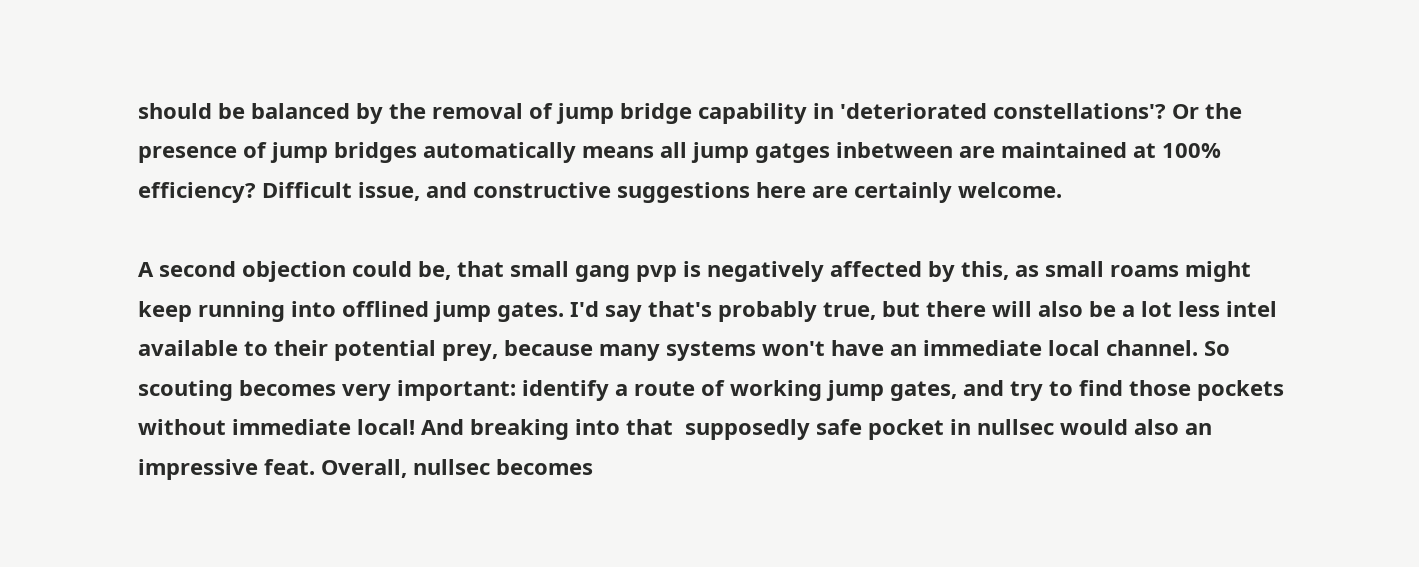should be balanced by the removal of jump bridge capability in 'deteriorated constellations'? Or the presence of jump bridges automatically means all jump gatges inbetween are maintained at 100% efficiency? Difficult issue, and constructive suggestions here are certainly welcome.

A second objection could be, that small gang pvp is negatively affected by this, as small roams might keep running into offlined jump gates. I'd say that's probably true, but there will also be a lot less intel available to their potential prey, because many systems won't have an immediate local channel. So scouting becomes very important: identify a route of working jump gates, and try to find those pockets without immediate local! And breaking into that  supposedly safe pocket in nullsec would also an impressive feat. Overall, nullsec becomes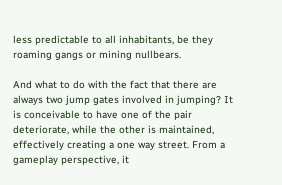less predictable to all inhabitants, be they roaming gangs or mining nullbears.

And what to do with the fact that there are always two jump gates involved in jumping? It is conceivable to have one of the pair deteriorate, while the other is maintained, effectively creating a one way street. From a gameplay perspective, it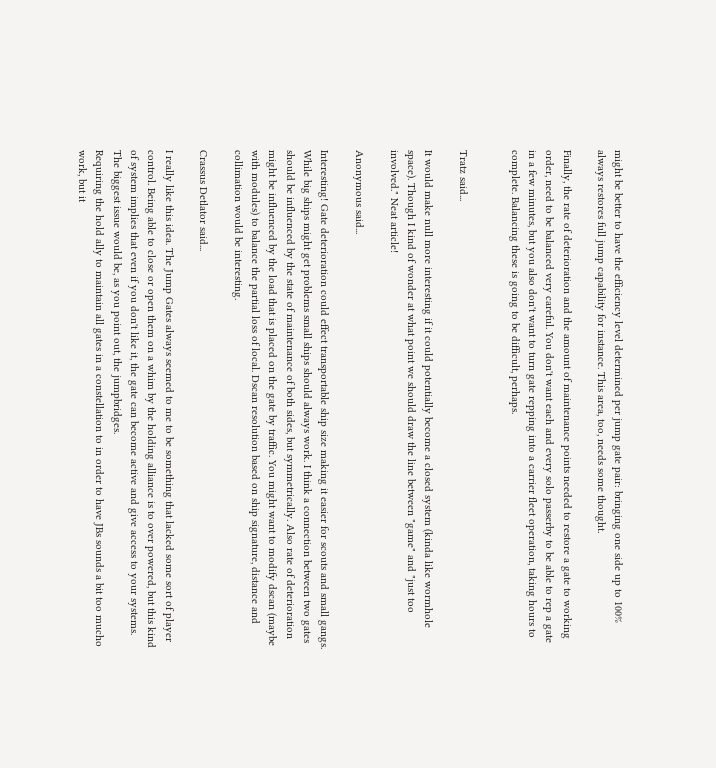might be better to have the efficiency level determined per jump gate pair: bringing one side up to 100% always restores full jump capability for instance. This area, too, needs some thought.

Finally, the rate of deterioration and the amount of maintenance points needed to restore a gate to working order, need to be balanced very careful. You don't want each and every solo passerby to be able to rep a gate in a few minutes, but you also don't want to turn gate repping into a carrier fleet operation, taking hours to complete. Balancing these is going to be difficult, perhaps.


Tratz said...

It would make null more interesting if it could potentially become a closed system (kinda like wormhole space). Though I kind of wonder at what point we should draw the line between "game" and "just too involved." Neat article!

Anonymous said...

Interesting! Gate deterioration could effect transportable ship size making it easier for scouts and small gangs. While big ships might get problems small ships should always work. I think a connection between two gates should be influenced by the state of maintenance of both sides, but symmetrically. Also rate of deterioration might be influenced by the load that is placed on the gate by traffic. You might want to modify dscan (maybe with modules) to balance the partial loss of local. Dscan resolution based on ship signature, distance and collimation would be interesting.

Crassus Detlator said...

I really like this idea. The Jump Gates always seemed to me to be something that lacked some sort of player control. Being able to close or open them on a whim by the holding alliance is to over powered, but this kind of system implies that even if you don't like it, the gate can become active and give access to your systems.
The biggest issue would be, as you point out, the jumpbridges.
Requiring the hold ally to maintain all gates in a constellation to in order to have JBs sounds a bit too mucho work, but it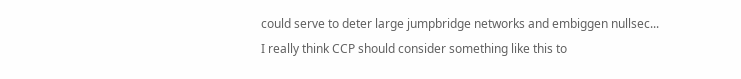could serve to deter large jumpbridge networks and embiggen nullsec...
I really think CCP should consider something like this to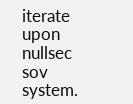iterate upon nullsec sov system.